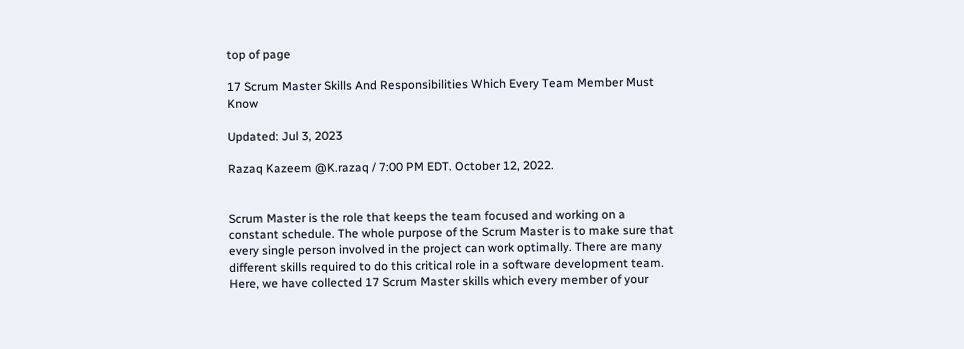top of page

17 Scrum Master Skills And Responsibilities Which Every Team Member Must Know

Updated: Jul 3, 2023

Razaq Kazeem @K.razaq / 7:00 PM EDT. October 12, 2022.


Scrum Master is the role that keeps the team focused and working on a constant schedule. The whole purpose of the Scrum Master is to make sure that every single person involved in the project can work optimally. There are many different skills required to do this critical role in a software development team. Here, we have collected 17 Scrum Master skills which every member of your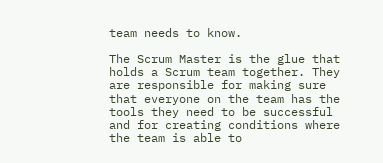team needs to know.

The Scrum Master is the glue that holds a Scrum team together. They are responsible for making sure that everyone on the team has the tools they need to be successful and for creating conditions where the team is able to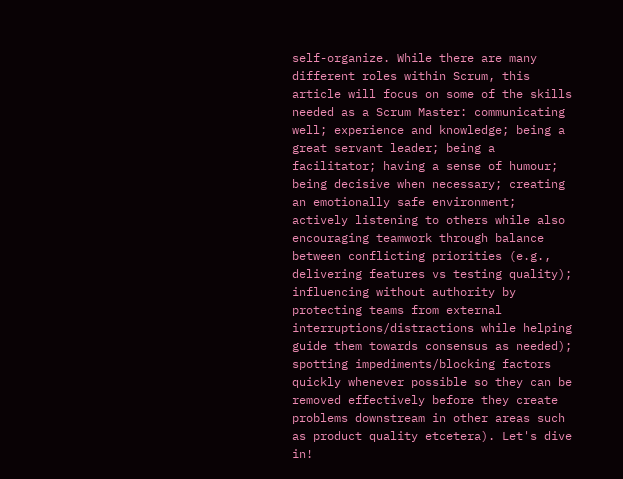self-organize. While there are many different roles within Scrum, this article will focus on some of the skills needed as a Scrum Master: communicating well; experience and knowledge; being a great servant leader; being a facilitator; having a sense of humour; being decisive when necessary; creating an emotionally safe environment; actively listening to others while also encouraging teamwork through balance between conflicting priorities (e.g., delivering features vs testing quality); influencing without authority by protecting teams from external interruptions/distractions while helping guide them towards consensus as needed); spotting impediments/blocking factors quickly whenever possible so they can be removed effectively before they create problems downstream in other areas such as product quality etcetera). Let's dive in!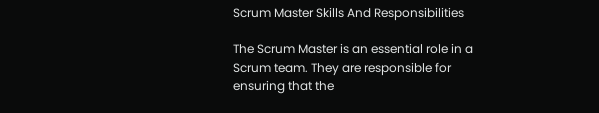Scrum Master Skills And Responsibilities

The Scrum Master is an essential role in a Scrum team. They are responsible for ensuring that the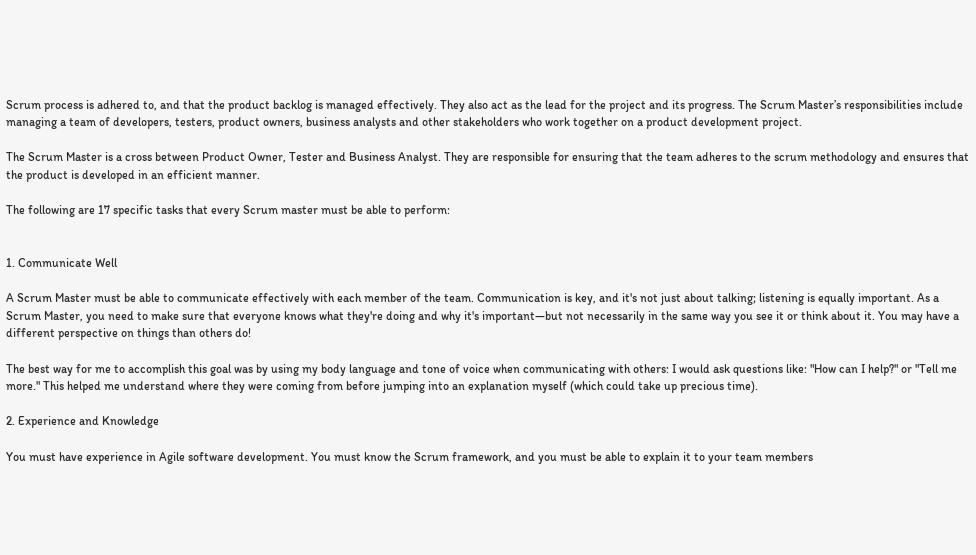Scrum process is adhered to, and that the product backlog is managed effectively. They also act as the lead for the project and its progress. The Scrum Master’s responsibilities include managing a team of developers, testers, product owners, business analysts and other stakeholders who work together on a product development project.

The Scrum Master is a cross between Product Owner, Tester and Business Analyst. They are responsible for ensuring that the team adheres to the scrum methodology and ensures that the product is developed in an efficient manner.

The following are 17 specific tasks that every Scrum master must be able to perform:


1. Communicate Well

A Scrum Master must be able to communicate effectively with each member of the team. Communication is key, and it's not just about talking; listening is equally important. As a Scrum Master, you need to make sure that everyone knows what they're doing and why it's important—but not necessarily in the same way you see it or think about it. You may have a different perspective on things than others do!

The best way for me to accomplish this goal was by using my body language and tone of voice when communicating with others: I would ask questions like: "How can I help?" or "Tell me more." This helped me understand where they were coming from before jumping into an explanation myself (which could take up precious time).

2. Experience and Knowledge

You must have experience in Agile software development. You must know the Scrum framework, and you must be able to explain it to your team members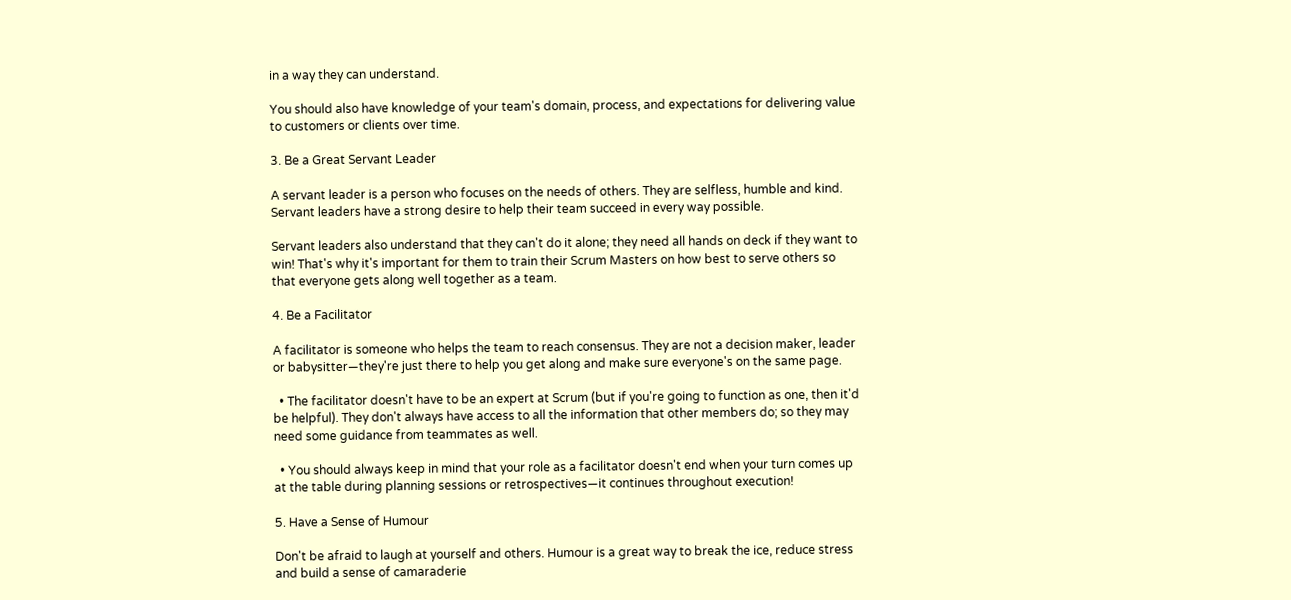in a way they can understand.

You should also have knowledge of your team's domain, process, and expectations for delivering value to customers or clients over time.

3. Be a Great Servant Leader

A servant leader is a person who focuses on the needs of others. They are selfless, humble and kind. Servant leaders have a strong desire to help their team succeed in every way possible.

Servant leaders also understand that they can't do it alone; they need all hands on deck if they want to win! That's why it's important for them to train their Scrum Masters on how best to serve others so that everyone gets along well together as a team.

4. Be a Facilitator

A facilitator is someone who helps the team to reach consensus. They are not a decision maker, leader or babysitter—they're just there to help you get along and make sure everyone's on the same page.

  • The facilitator doesn't have to be an expert at Scrum (but if you're going to function as one, then it'd be helpful). They don't always have access to all the information that other members do; so they may need some guidance from teammates as well.

  • You should always keep in mind that your role as a facilitator doesn't end when your turn comes up at the table during planning sessions or retrospectives—it continues throughout execution!

5. Have a Sense of Humour

Don't be afraid to laugh at yourself and others. Humour is a great way to break the ice, reduce stress and build a sense of camaraderie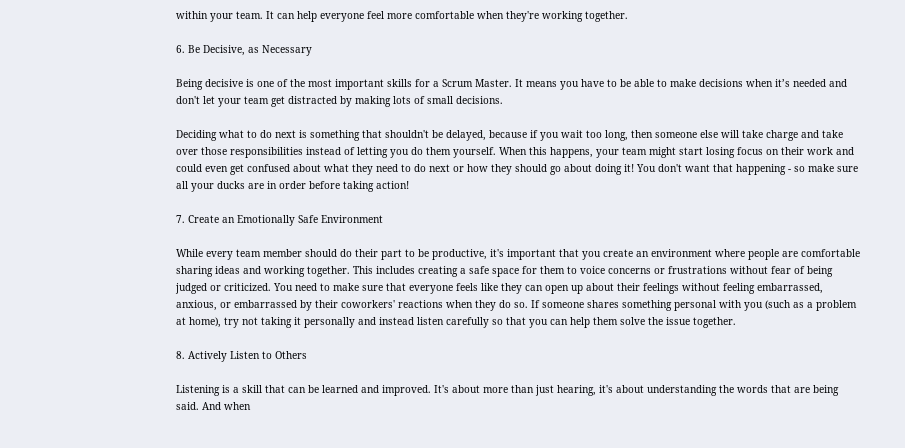within your team. It can help everyone feel more comfortable when they're working together.

6. Be Decisive, as Necessary

Being decisive is one of the most important skills for a Scrum Master. It means you have to be able to make decisions when it’s needed and don't let your team get distracted by making lots of small decisions.

Deciding what to do next is something that shouldn't be delayed, because if you wait too long, then someone else will take charge and take over those responsibilities instead of letting you do them yourself. When this happens, your team might start losing focus on their work and could even get confused about what they need to do next or how they should go about doing it! You don't want that happening - so make sure all your ducks are in order before taking action!

7. Create an Emotionally Safe Environment

While every team member should do their part to be productive, it's important that you create an environment where people are comfortable sharing ideas and working together. This includes creating a safe space for them to voice concerns or frustrations without fear of being judged or criticized. You need to make sure that everyone feels like they can open up about their feelings without feeling embarrassed, anxious, or embarrassed by their coworkers' reactions when they do so. If someone shares something personal with you (such as a problem at home), try not taking it personally and instead listen carefully so that you can help them solve the issue together.

8. Actively Listen to Others

Listening is a skill that can be learned and improved. It's about more than just hearing, it's about understanding the words that are being said. And when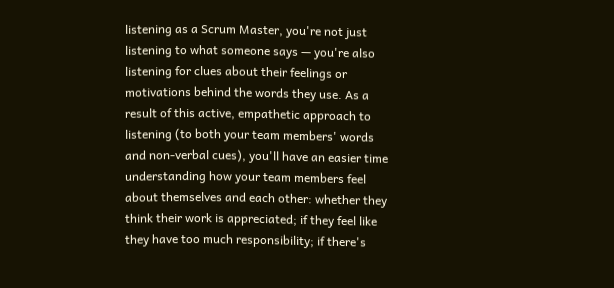listening as a Scrum Master, you're not just listening to what someone says — you're also listening for clues about their feelings or motivations behind the words they use. As a result of this active, empathetic approach to listening (to both your team members' words and non-verbal cues), you'll have an easier time understanding how your team members feel about themselves and each other: whether they think their work is appreciated; if they feel like they have too much responsibility; if there's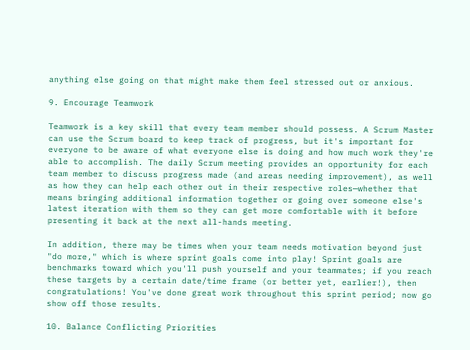anything else going on that might make them feel stressed out or anxious.

9. Encourage Teamwork

Teamwork is a key skill that every team member should possess. A Scrum Master can use the Scrum board to keep track of progress, but it's important for everyone to be aware of what everyone else is doing and how much work they're able to accomplish. The daily Scrum meeting provides an opportunity for each team member to discuss progress made (and areas needing improvement), as well as how they can help each other out in their respective roles—whether that means bringing additional information together or going over someone else's latest iteration with them so they can get more comfortable with it before presenting it back at the next all-hands meeting.

In addition, there may be times when your team needs motivation beyond just "do more," which is where sprint goals come into play! Sprint goals are benchmarks toward which you'll push yourself and your teammates; if you reach these targets by a certain date/time frame (or better yet, earlier!), then congratulations! You've done great work throughout this sprint period; now go show off those results.

10. Balance Conflicting Priorities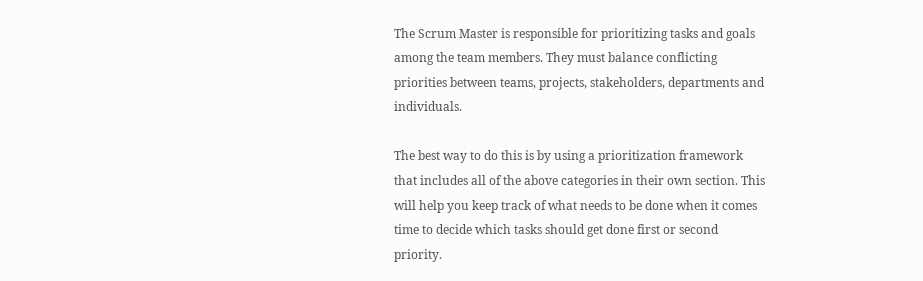The Scrum Master is responsible for prioritizing tasks and goals among the team members. They must balance conflicting priorities between teams, projects, stakeholders, departments and individuals.

The best way to do this is by using a prioritization framework that includes all of the above categories in their own section. This will help you keep track of what needs to be done when it comes time to decide which tasks should get done first or second priority.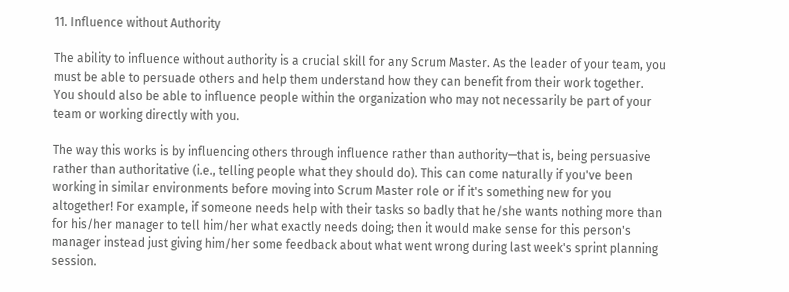11. Influence without Authority

The ability to influence without authority is a crucial skill for any Scrum Master. As the leader of your team, you must be able to persuade others and help them understand how they can benefit from their work together. You should also be able to influence people within the organization who may not necessarily be part of your team or working directly with you.

The way this works is by influencing others through influence rather than authority—that is, being persuasive rather than authoritative (i.e., telling people what they should do). This can come naturally if you've been working in similar environments before moving into Scrum Master role or if it's something new for you altogether! For example, if someone needs help with their tasks so badly that he/she wants nothing more than for his/her manager to tell him/her what exactly needs doing; then it would make sense for this person's manager instead just giving him/her some feedback about what went wrong during last week's sprint planning session.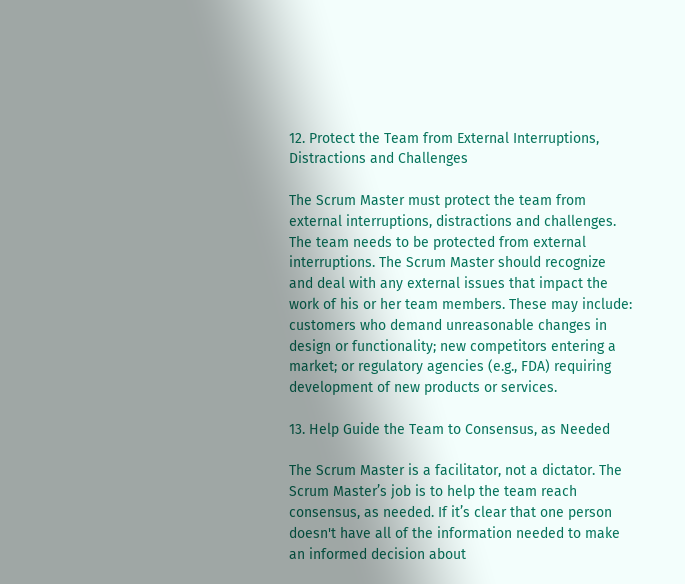12. Protect the Team from External Interruptions, Distractions and Challenges

The Scrum Master must protect the team from external interruptions, distractions and challenges. The team needs to be protected from external interruptions. The Scrum Master should recognize and deal with any external issues that impact the work of his or her team members. These may include: customers who demand unreasonable changes in design or functionality; new competitors entering a market; or regulatory agencies (e.g., FDA) requiring development of new products or services.

13. Help Guide the Team to Consensus, as Needed

The Scrum Master is a facilitator, not a dictator. The Scrum Master’s job is to help the team reach consensus, as needed. If it’s clear that one person doesn't have all of the information needed to make an informed decision about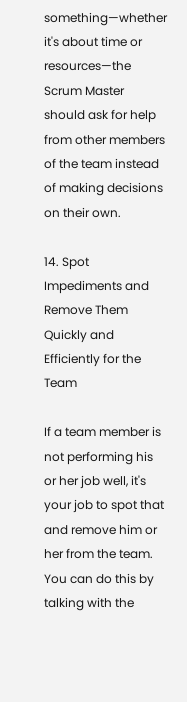something—whether it's about time or resources—the Scrum Master should ask for help from other members of the team instead of making decisions on their own.

14. Spot Impediments and Remove Them Quickly and Efficiently for the Team

If a team member is not performing his or her job well, it's your job to spot that and remove him or her from the team. You can do this by talking with the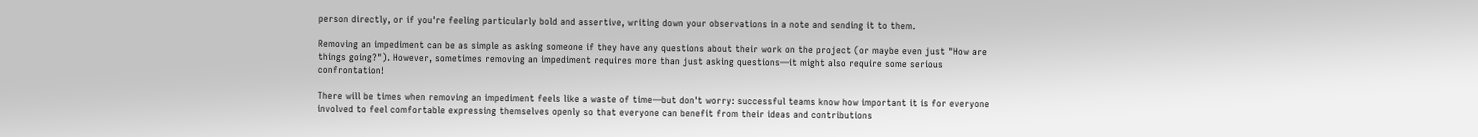person directly, or if you're feeling particularly bold and assertive, writing down your observations in a note and sending it to them.

Removing an impediment can be as simple as asking someone if they have any questions about their work on the project (or maybe even just "How are things going?"). However, sometimes removing an impediment requires more than just asking questions—it might also require some serious confrontation!

There will be times when removing an impediment feels like a waste of time—but don't worry: successful teams know how important it is for everyone involved to feel comfortable expressing themselves openly so that everyone can benefit from their ideas and contributions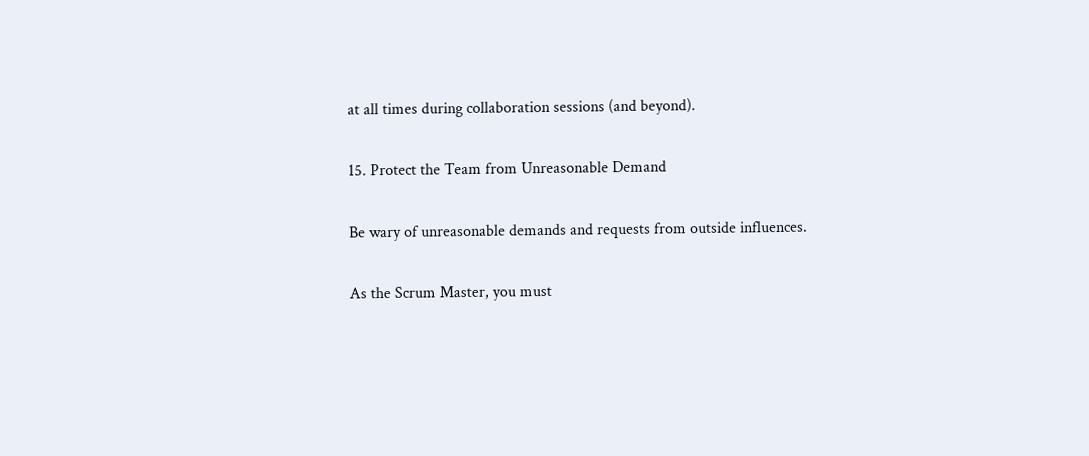at all times during collaboration sessions (and beyond).

15. Protect the Team from Unreasonable Demand

Be wary of unreasonable demands and requests from outside influences.

As the Scrum Master, you must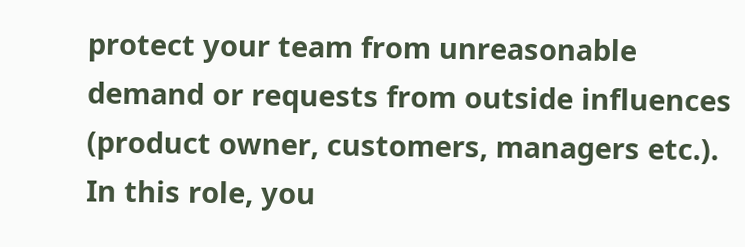protect your team from unreasonable demand or requests from outside influences (product owner, customers, managers etc.). In this role, you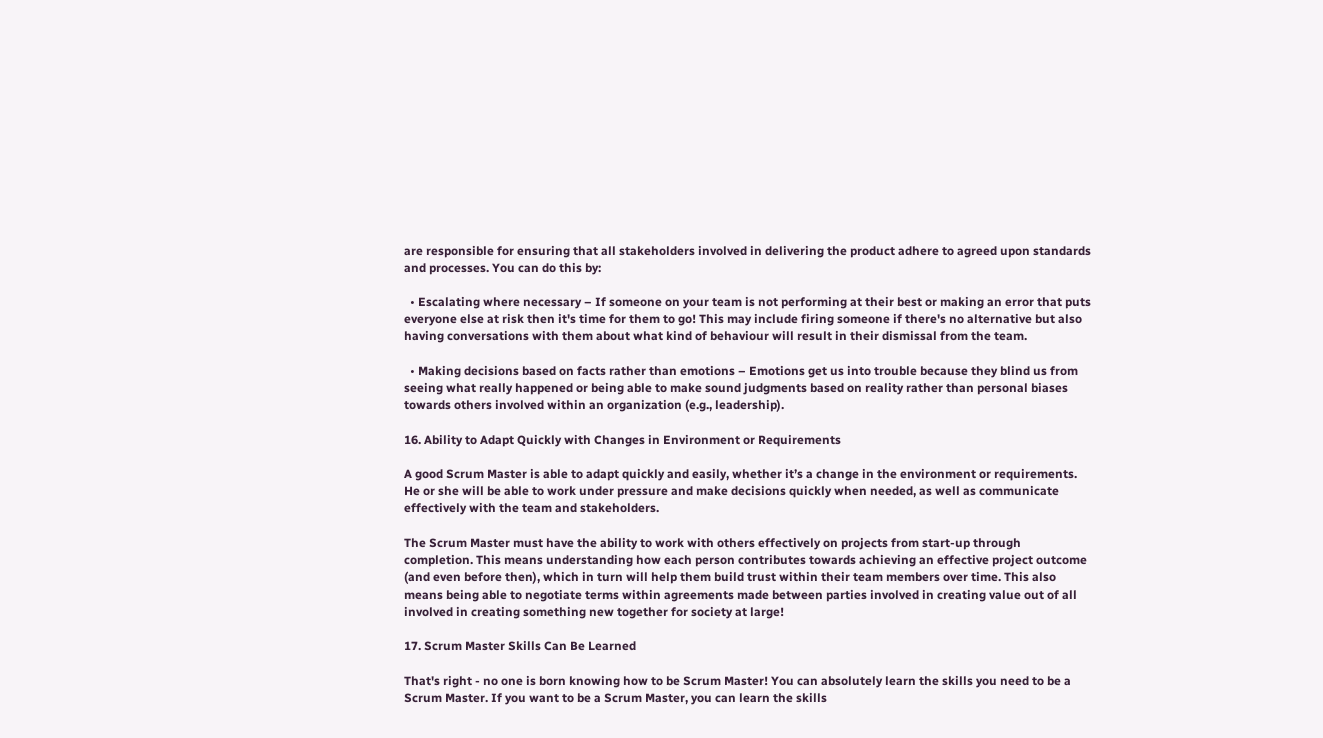are responsible for ensuring that all stakeholders involved in delivering the product adhere to agreed upon standards and processes. You can do this by:

  • Escalating where necessary – If someone on your team is not performing at their best or making an error that puts everyone else at risk then it's time for them to go! This may include firing someone if there's no alternative but also having conversations with them about what kind of behaviour will result in their dismissal from the team.

  • Making decisions based on facts rather than emotions – Emotions get us into trouble because they blind us from seeing what really happened or being able to make sound judgments based on reality rather than personal biases towards others involved within an organization (e.g., leadership).

16. Ability to Adapt Quickly with Changes in Environment or Requirements

A good Scrum Master is able to adapt quickly and easily, whether it’s a change in the environment or requirements. He or she will be able to work under pressure and make decisions quickly when needed, as well as communicate effectively with the team and stakeholders.

The Scrum Master must have the ability to work with others effectively on projects from start-up through completion. This means understanding how each person contributes towards achieving an effective project outcome (and even before then), which in turn will help them build trust within their team members over time. This also means being able to negotiate terms within agreements made between parties involved in creating value out of all involved in creating something new together for society at large!

17. Scrum Master Skills Can Be Learned

That's right - no one is born knowing how to be Scrum Master! You can absolutely learn the skills you need to be a Scrum Master. If you want to be a Scrum Master, you can learn the skills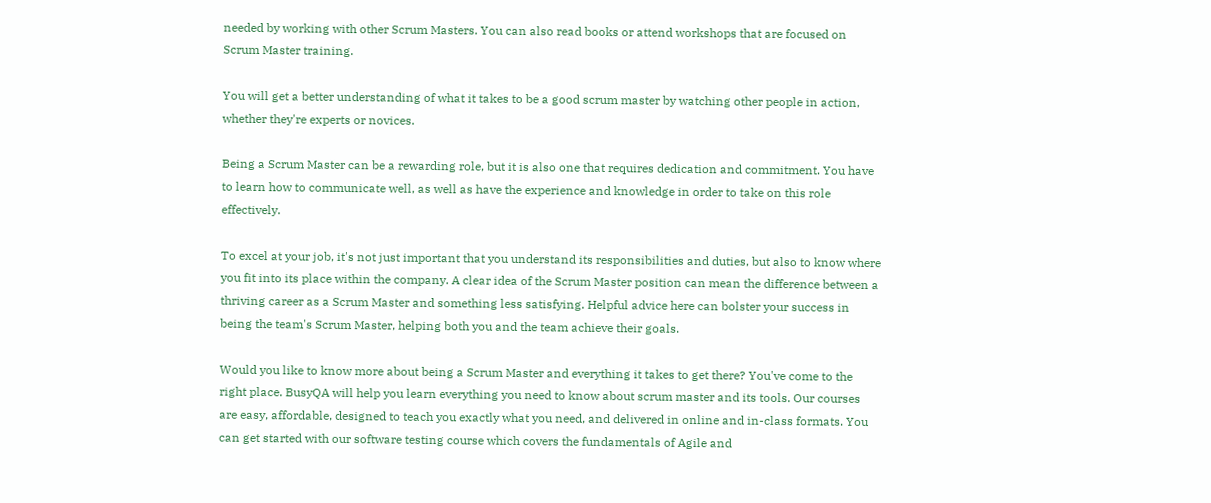needed by working with other Scrum Masters. You can also read books or attend workshops that are focused on Scrum Master training.

You will get a better understanding of what it takes to be a good scrum master by watching other people in action, whether they're experts or novices.

Being a Scrum Master can be a rewarding role, but it is also one that requires dedication and commitment. You have to learn how to communicate well, as well as have the experience and knowledge in order to take on this role effectively.

To excel at your job, it's not just important that you understand its responsibilities and duties, but also to know where you fit into its place within the company. A clear idea of the Scrum Master position can mean the difference between a thriving career as a Scrum Master and something less satisfying. Helpful advice here can bolster your success in being the team's Scrum Master, helping both you and the team achieve their goals.

Would you like to know more about being a Scrum Master and everything it takes to get there? You've come to the right place. BusyQA will help you learn everything you need to know about scrum master and its tools. Our courses are easy, affordable, designed to teach you exactly what you need, and delivered in online and in-class formats. You can get started with our software testing course which covers the fundamentals of Agile and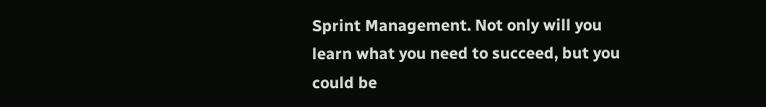Sprint Management. Not only will you learn what you need to succeed, but you could be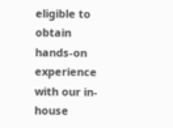eligible to obtain hands-on experience with our in-house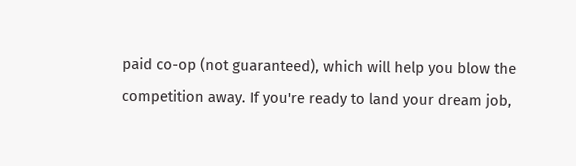paid co-op (not guaranteed), which will help you blow the competition away. If you're ready to land your dream job,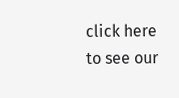click here to see our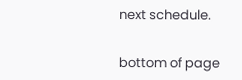next schedule.


bottom of page